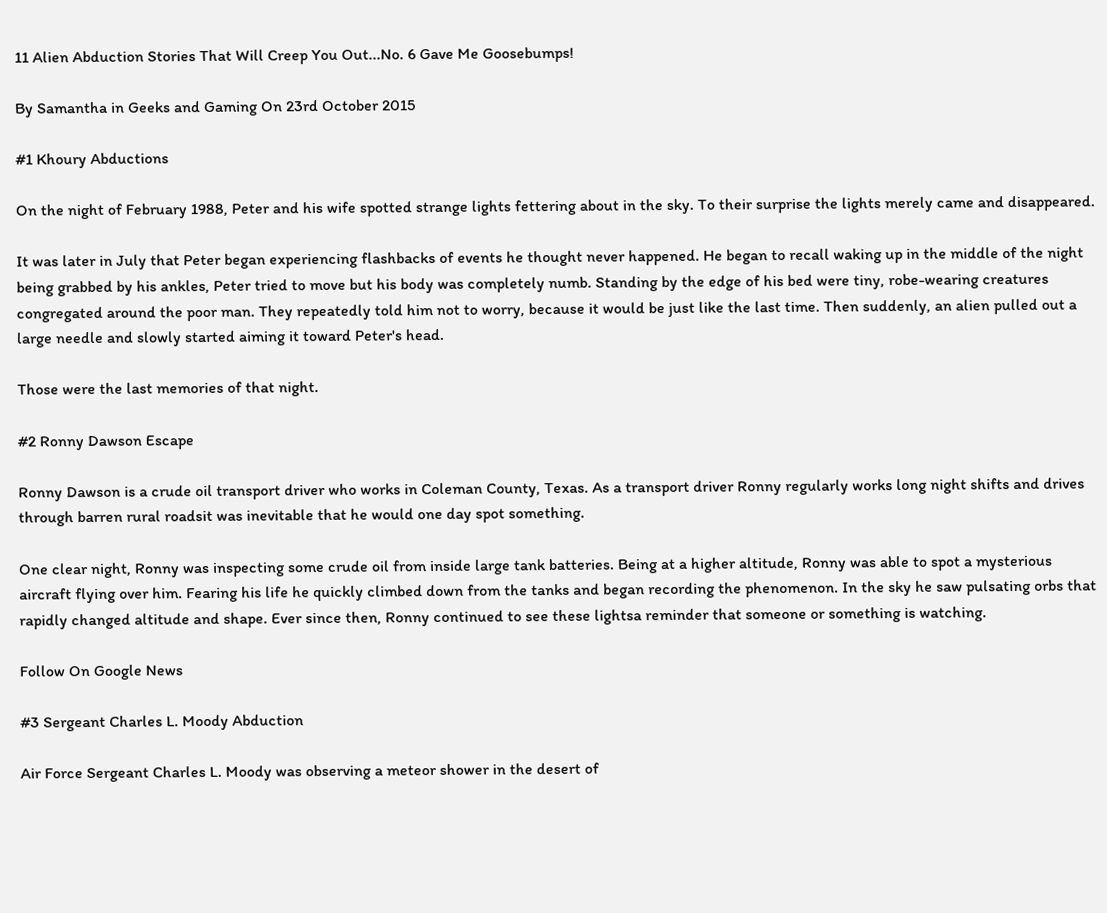11 Alien Abduction Stories That Will Creep You Out...No. 6 Gave Me Goosebumps!

By Samantha in Geeks and Gaming On 23rd October 2015

#1 Khoury Abductions

On the night of February 1988, Peter and his wife spotted strange lights fettering about in the sky. To their surprise the lights merely came and disappeared.

It was later in July that Peter began experiencing flashbacks of events he thought never happened. He began to recall waking up in the middle of the night being grabbed by his ankles, Peter tried to move but his body was completely numb. Standing by the edge of his bed were tiny, robe-wearing creatures congregated around the poor man. They repeatedly told him not to worry, because it would be just like the last time. Then suddenly, an alien pulled out a large needle and slowly started aiming it toward Peter's head.

Those were the last memories of that night.

#2 Ronny Dawson Escape

Ronny Dawson is a crude oil transport driver who works in Coleman County, Texas. As a transport driver Ronny regularly works long night shifts and drives through barren rural roadsit was inevitable that he would one day spot something.

One clear night, Ronny was inspecting some crude oil from inside large tank batteries. Being at a higher altitude, Ronny was able to spot a mysterious aircraft flying over him. Fearing his life he quickly climbed down from the tanks and began recording the phenomenon. In the sky he saw pulsating orbs that rapidly changed altitude and shape. Ever since then, Ronny continued to see these lightsa reminder that someone or something is watching.

Follow On Google News

#3 Sergeant Charles L. Moody Abduction

Air Force Sergeant Charles L. Moody was observing a meteor shower in the desert of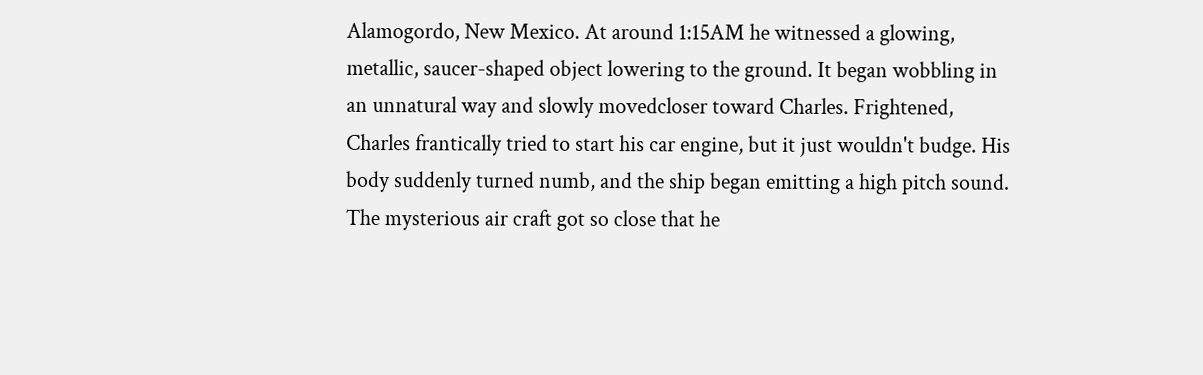Alamogordo, New Mexico. At around 1:15AM he witnessed a glowing, metallic, saucer-shaped object lowering to the ground. It began wobbling in an unnatural way and slowly movedcloser toward Charles. Frightened, Charles frantically tried to start his car engine, but it just wouldn't budge. His body suddenly turned numb, and the ship began emitting a high pitch sound. The mysterious air craft got so close that he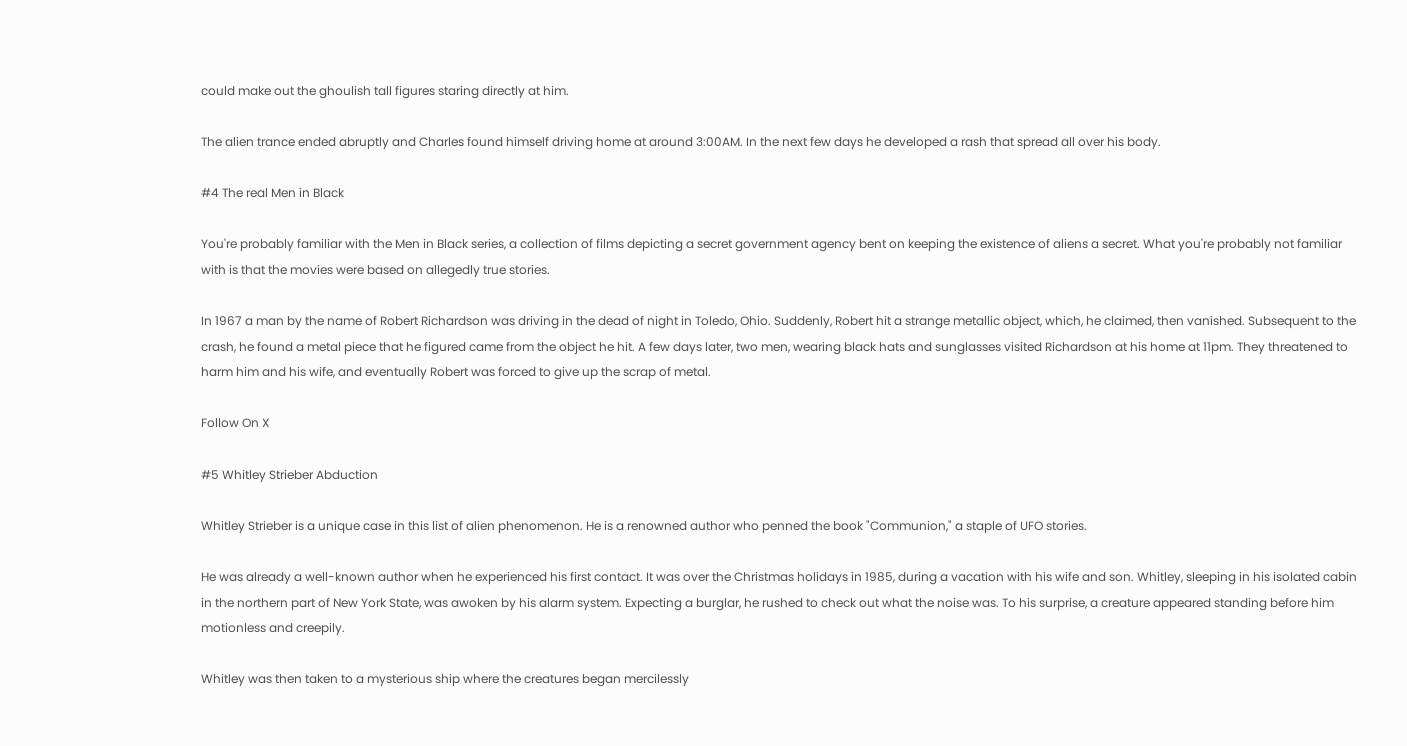could make out the ghoulish tall figures staring directly at him.

The alien trance ended abruptly and Charles found himself driving home at around 3:00AM. In the next few days he developed a rash that spread all over his body.

#4 The real Men in Black

You're probably familiar with the Men in Black series, a collection of films depicting a secret government agency bent on keeping the existence of aliens a secret. What you're probably not familiar with is that the movies were based on allegedly true stories.

In 1967 a man by the name of Robert Richardson was driving in the dead of night in Toledo, Ohio. Suddenly, Robert hit a strange metallic object, which, he claimed, then vanished. Subsequent to the crash, he found a metal piece that he figured came from the object he hit. A few days later, two men, wearing black hats and sunglasses visited Richardson at his home at 11pm. They threatened to harm him and his wife, and eventually Robert was forced to give up the scrap of metal.

Follow On X

#5 Whitley Strieber Abduction

Whitley Strieber is a unique case in this list of alien phenomenon. He is a renowned author who penned the book "Communion," a staple of UFO stories.

He was already a well-known author when he experienced his first contact. It was over the Christmas holidays in 1985, during a vacation with his wife and son. Whitley, sleeping in his isolated cabin in the northern part of New York State, was awoken by his alarm system. Expecting a burglar, he rushed to check out what the noise was. To his surprise, a creature appeared standing before him motionless and creepily.

Whitley was then taken to a mysterious ship where the creatures began mercilessly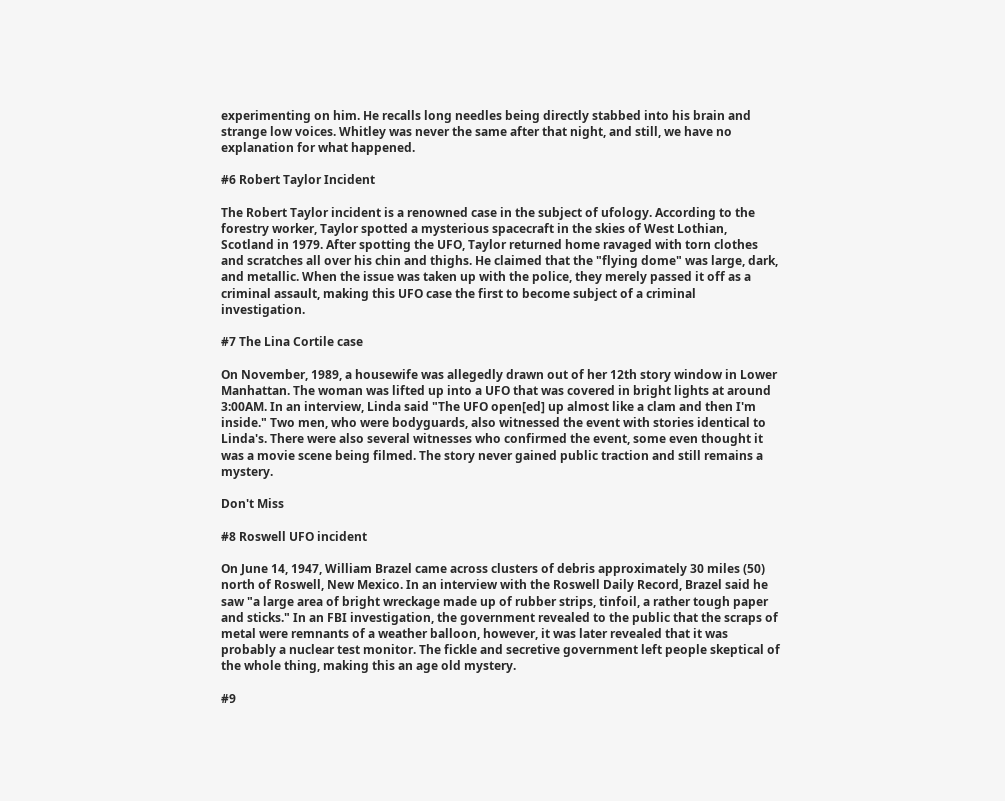experimenting on him. He recalls long needles being directly stabbed into his brain and strange low voices. Whitley was never the same after that night, and still, we have no explanation for what happened.

#6 Robert Taylor Incident

The Robert Taylor incident is a renowned case in the subject of ufology. According to the forestry worker, Taylor spotted a mysterious spacecraft in the skies of West Lothian, Scotland in 1979. After spotting the UFO, Taylor returned home ravaged with torn clothes and scratches all over his chin and thighs. He claimed that the "flying dome" was large, dark, and metallic. When the issue was taken up with the police, they merely passed it off as a criminal assault, making this UFO case the first to become subject of a criminal investigation.

#7 The Lina Cortile case

On November, 1989, a housewife was allegedly drawn out of her 12th story window in Lower Manhattan. The woman was lifted up into a UFO that was covered in bright lights at around 3:00AM. In an interview, Linda said "The UFO open[ed] up almost like a clam and then I'm inside." Two men, who were bodyguards, also witnessed the event with stories identical to Linda's. There were also several witnesses who confirmed the event, some even thought it was a movie scene being filmed. The story never gained public traction and still remains a mystery.

Don't Miss

#8 Roswell UFO incident

On June 14, 1947, William Brazel came across clusters of debris approximately 30 miles (50) north of Roswell, New Mexico. In an interview with the Roswell Daily Record, Brazel said he saw "a large area of bright wreckage made up of rubber strips, tinfoil, a rather tough paper and sticks." In an FBI investigation, the government revealed to the public that the scraps of metal were remnants of a weather balloon, however, it was later revealed that it was probably a nuclear test monitor. The fickle and secretive government left people skeptical of the whole thing, making this an age old mystery.

#9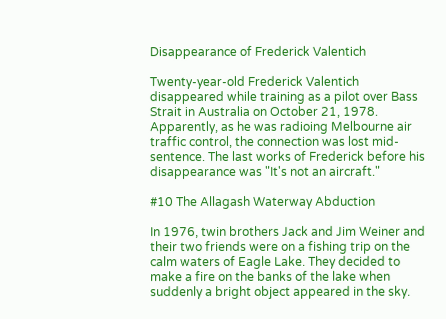Disappearance of Frederick Valentich

Twenty-year-old Frederick Valentich disappeared while training as a pilot over Bass Strait in Australia on October 21, 1978. Apparently, as he was radioing Melbourne air traffic control, the connection was lost mid-sentence. The last works of Frederick before his disappearance was "It's not an aircraft."

#10 The Allagash Waterway Abduction

In 1976, twin brothers Jack and Jim Weiner and their two friends were on a fishing trip on the calm waters of Eagle Lake. They decided to make a fire on the banks of the lake when suddenly a bright object appeared in the sky.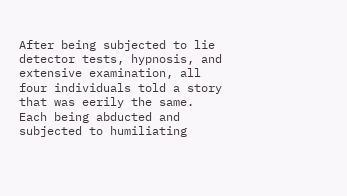After being subjected to lie detector tests, hypnosis, and extensive examination, all four individuals told a story that was eerily the same. Each being abducted and subjected to humiliating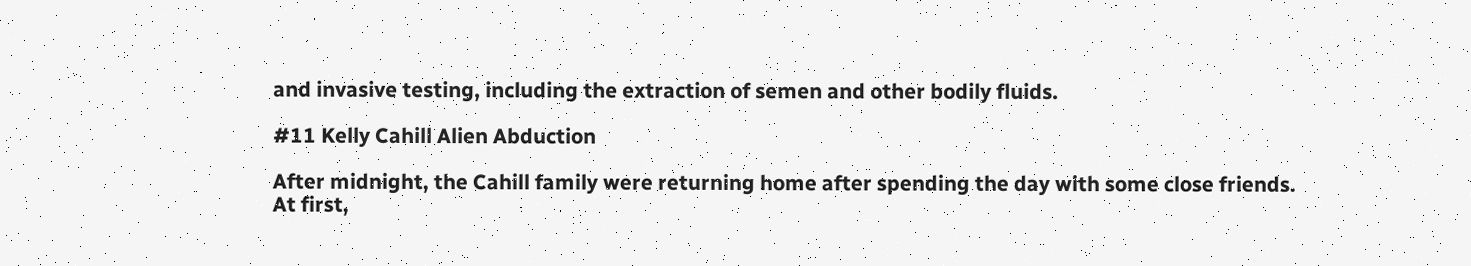and invasive testing, including the extraction of semen and other bodily fluids.

#11 Kelly Cahill Alien Abduction

After midnight, the Cahill family were returning home after spending the day with some close friends. At first,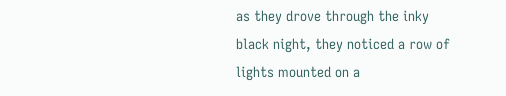as they drove through the inky black night, they noticed a row of lights mounted on a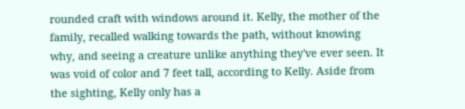rounded craft with windows around it. Kelly, the mother of the family, recalled walking towards the path, without knowing why, and seeing a creature unlike anything they've ever seen. It was void of color and 7 feet tall, according to Kelly. Aside from the sighting, Kelly only has a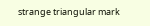strange triangular mark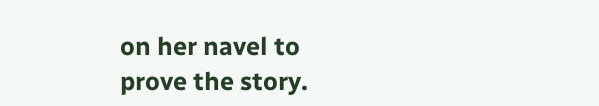on her navel to prove the story.